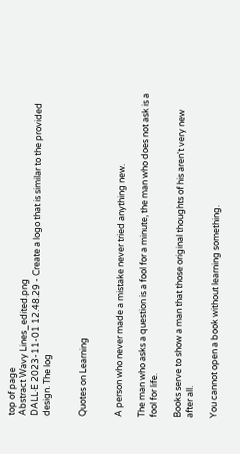top of page
Abstract Wavy Lines_edited.png
DALL·E 2023-11-01 12.48.29 - Create a logo that is similar to the provided design. The log


Quotes on Learning


A person who never made a mistake never tried anything new.

The man who asks a question is a fool for a minute, the man who does not ask is a fool for life.

Books serve to show a man that those original thoughts of his aren't very new after all.

You cannot open a book without learning something.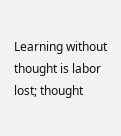Learning without thought is labor lost; thought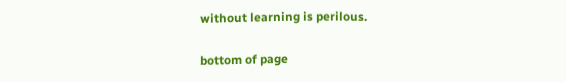without learning is perilous.

bottom of page